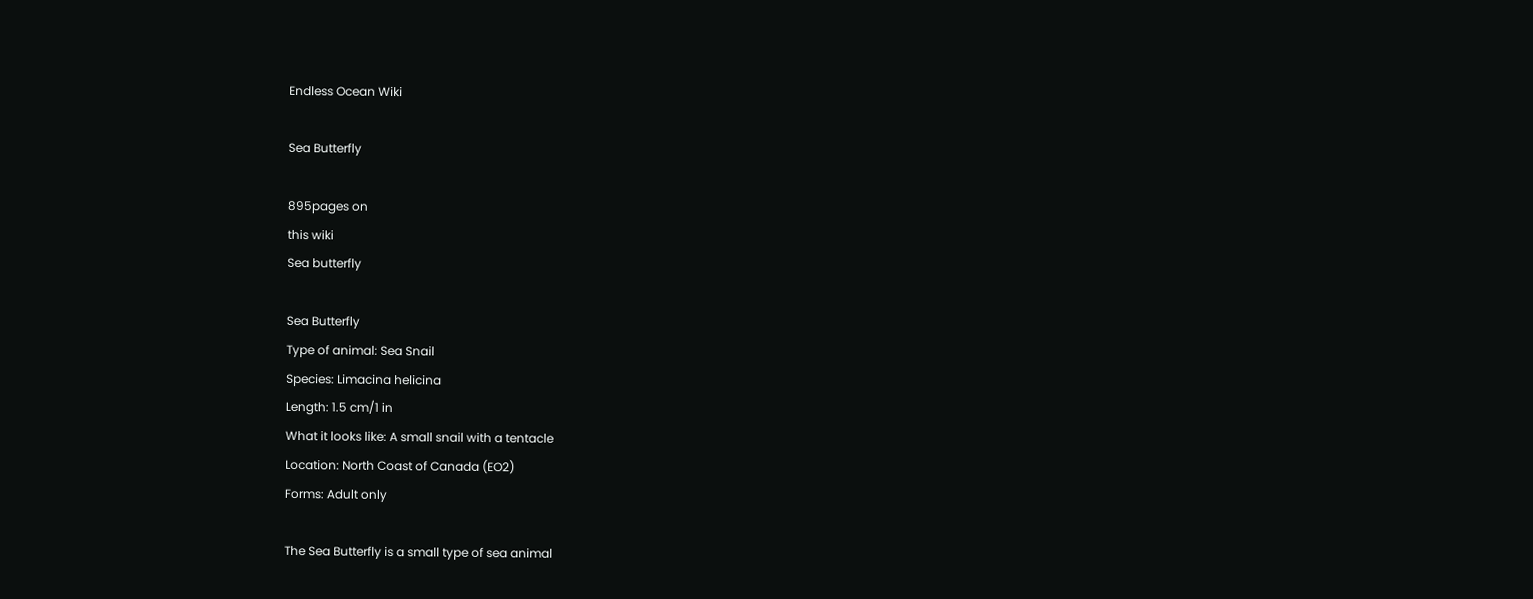Endless Ocean Wiki

Sea Butterfly

895pages on
this wiki
Sea butterfly

Sea Butterfly
Type of animal: Sea Snail
Species: Limacina helicina
Length: 1.5 cm/1 in
What it looks like: A small snail with a tentacle
Location: North Coast of Canada (EO2)
Forms: Adult only

The Sea Butterfly is a small type of sea animal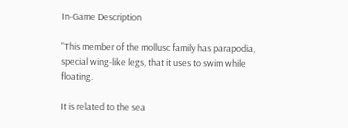In-Game Description

"This member of the mollusc family has parapodia, special wing-like legs, that it uses to swim while floating.

It is related to the sea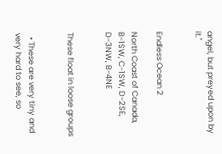angel, but preyed upon by it."


Endless Ocean 2

North Coast of Canada, B-1SW, C-1SW, D-2SE, D-3NW, B-4NE


These float in loose groups


  • These are very tiny and very hard to see, so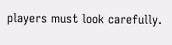players must look carefully.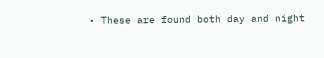• These are found both day and night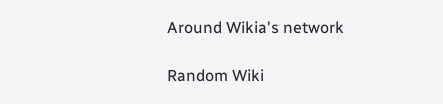Around Wikia's network

Random Wiki